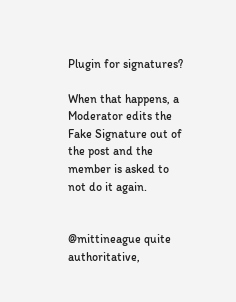Plugin for signatures?

When that happens, a Moderator edits the Fake Signature out of the post and the member is asked to not do it again.


@mittineague quite authoritative,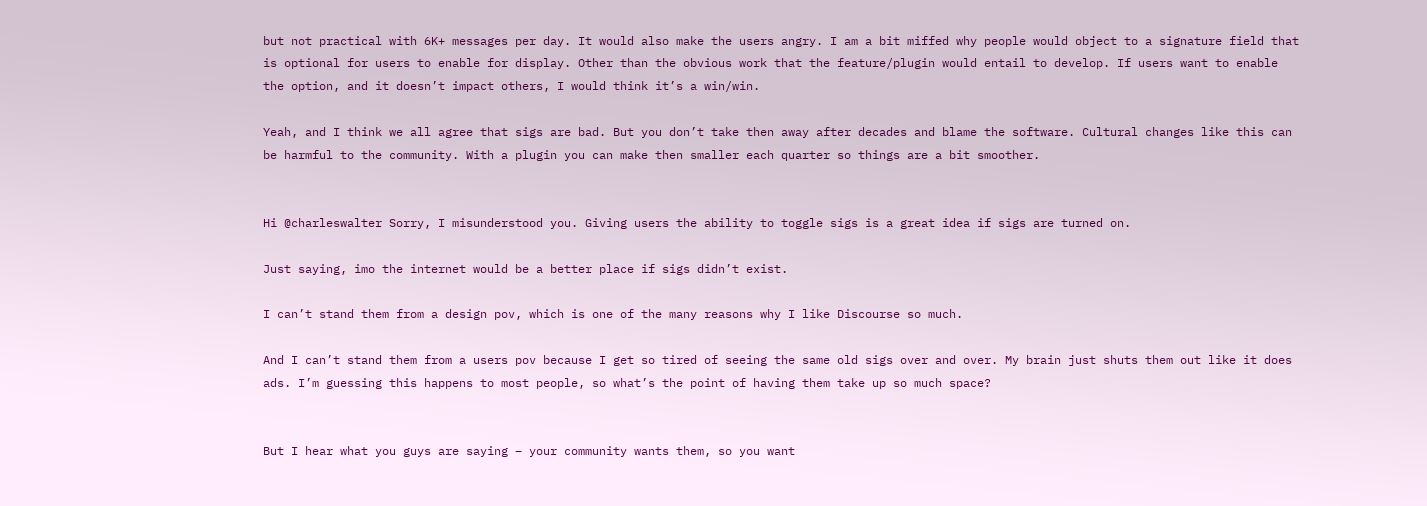but not practical with 6K+ messages per day. It would also make the users angry. I am a bit miffed why people would object to a signature field that is optional for users to enable for display. Other than the obvious work that the feature/plugin would entail to develop. If users want to enable the option, and it doesn’t impact others, I would think it’s a win/win.

Yeah, and I think we all agree that sigs are bad. But you don’t take then away after decades and blame the software. Cultural changes like this can be harmful to the community. With a plugin you can make then smaller each quarter so things are a bit smoother.


Hi @charleswalter Sorry, I misunderstood you. Giving users the ability to toggle sigs is a great idea if sigs are turned on.

Just saying, imo the internet would be a better place if sigs didn’t exist.

I can’t stand them from a design pov, which is one of the many reasons why I like Discourse so much.

And I can’t stand them from a users pov because I get so tired of seeing the same old sigs over and over. My brain just shuts them out like it does ads. I’m guessing this happens to most people, so what’s the point of having them take up so much space?


But I hear what you guys are saying – your community wants them, so you want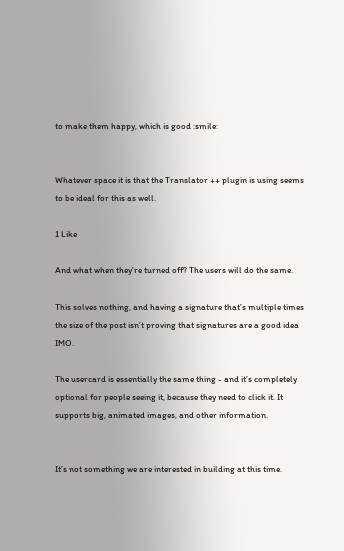to make them happy, which is good :smile:


Whatever space it is that the Translator ++ plugin is using seems to be ideal for this as well.

1 Like

And what when they’re turned off? The users will do the same.

This solves nothing, and having a signature that’s multiple times the size of the post isn’t proving that signatures are a good idea IMO.

The usercard is essentially the same thing - and it’s completely optional for people seeing it, because they need to click it. It supports big, animated images, and other information.


It’s not something we are interested in building at this time.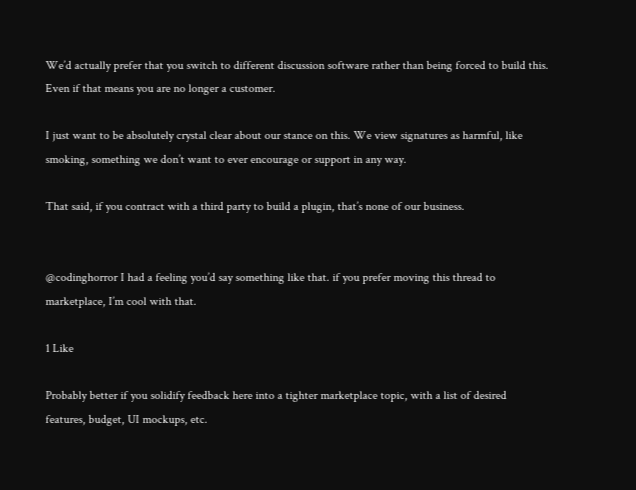We’d actually prefer that you switch to different discussion software rather than being forced to build this. Even if that means you are no longer a customer.

I just want to be absolutely crystal clear about our stance on this. We view signatures as harmful, like smoking, something we don’t want to ever encourage or support in any way.

That said, if you contract with a third party to build a plugin, that’s none of our business.


@codinghorror I had a feeling you’d say something like that. if you prefer moving this thread to marketplace, I’m cool with that.

1 Like

Probably better if you solidify feedback here into a tighter marketplace topic, with a list of desired features, budget, UI mockups, etc.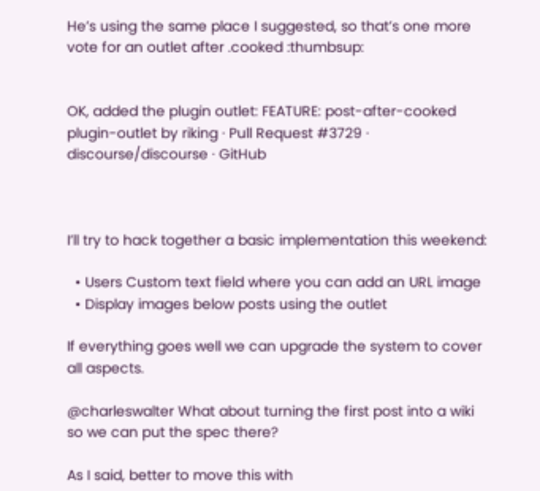He’s using the same place I suggested, so that’s one more vote for an outlet after .cooked :thumbsup:


OK, added the plugin outlet: FEATURE: post-after-cooked plugin-outlet by riking · Pull Request #3729 · discourse/discourse · GitHub



I’ll try to hack together a basic implementation this weekend:

  • Users Custom text field where you can add an URL image
  • Display images below posts using the outlet

If everything goes well we can upgrade the system to cover all aspects.

@charleswalter What about turning the first post into a wiki so we can put the spec there?

As I said, better to move this with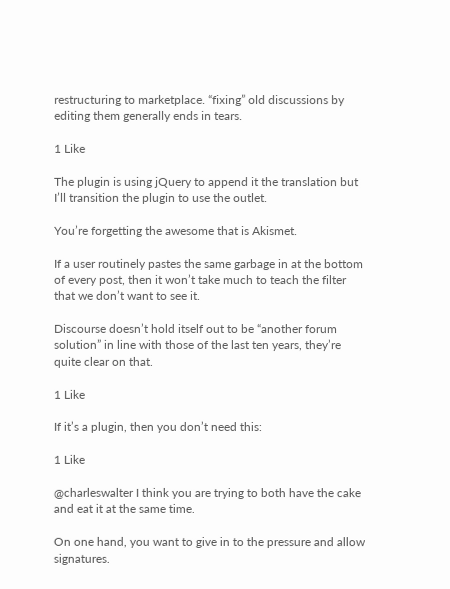restructuring to marketplace. “fixing” old discussions by editing them generally ends in tears.

1 Like

The plugin is using jQuery to append it the translation but I’ll transition the plugin to use the outlet.

You’re forgetting the awesome that is Akismet.

If a user routinely pastes the same garbage in at the bottom of every post, then it won’t take much to teach the filter that we don’t want to see it.

Discourse doesn’t hold itself out to be “another forum solution” in line with those of the last ten years, they’re quite clear on that.

1 Like

If it’s a plugin, then you don’t need this:

1 Like

@charleswalter I think you are trying to both have the cake and eat it at the same time.

On one hand, you want to give in to the pressure and allow signatures.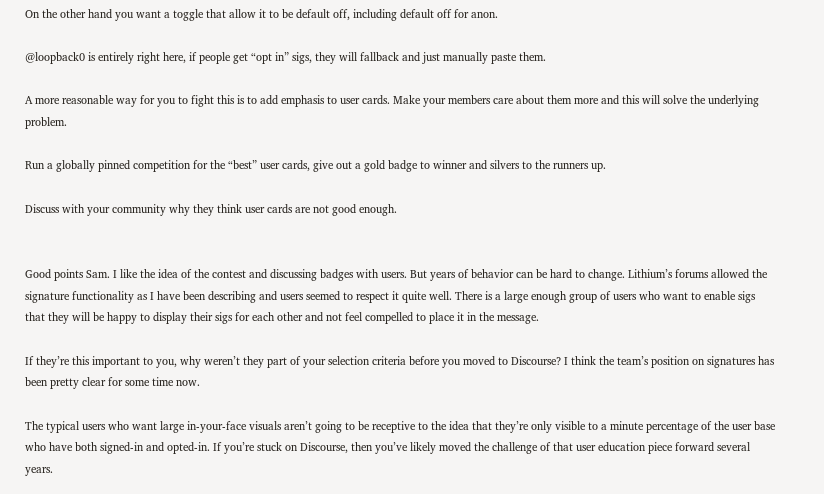On the other hand you want a toggle that allow it to be default off, including default off for anon.

@loopback0 is entirely right here, if people get “opt in” sigs, they will fallback and just manually paste them.

A more reasonable way for you to fight this is to add emphasis to user cards. Make your members care about them more and this will solve the underlying problem.

Run a globally pinned competition for the “best” user cards, give out a gold badge to winner and silvers to the runners up.

Discuss with your community why they think user cards are not good enough.


Good points Sam. I like the idea of the contest and discussing badges with users. But years of behavior can be hard to change. Lithium’s forums allowed the signature functionality as I have been describing and users seemed to respect it quite well. There is a large enough group of users who want to enable sigs that they will be happy to display their sigs for each other and not feel compelled to place it in the message.

If they’re this important to you, why weren’t they part of your selection criteria before you moved to Discourse? I think the team’s position on signatures has been pretty clear for some time now.

The typical users who want large in-your-face visuals aren’t going to be receptive to the idea that they’re only visible to a minute percentage of the user base who have both signed-in and opted-in. If you’re stuck on Discourse, then you’ve likely moved the challenge of that user education piece forward several years.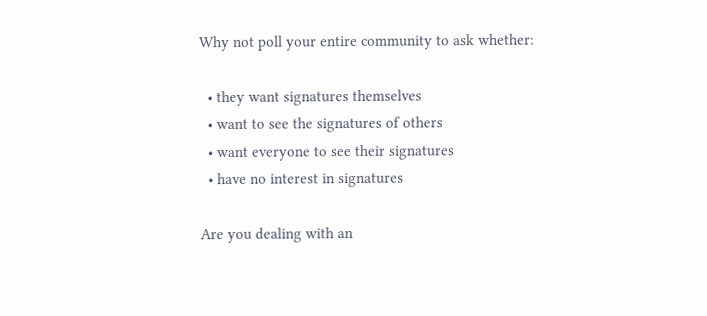Why not poll your entire community to ask whether:

  • they want signatures themselves
  • want to see the signatures of others
  • want everyone to see their signatures
  • have no interest in signatures

Are you dealing with an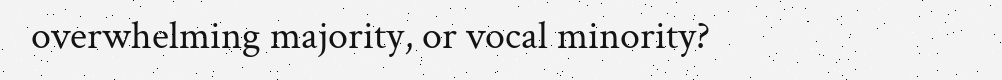overwhelming majority, or vocal minority?